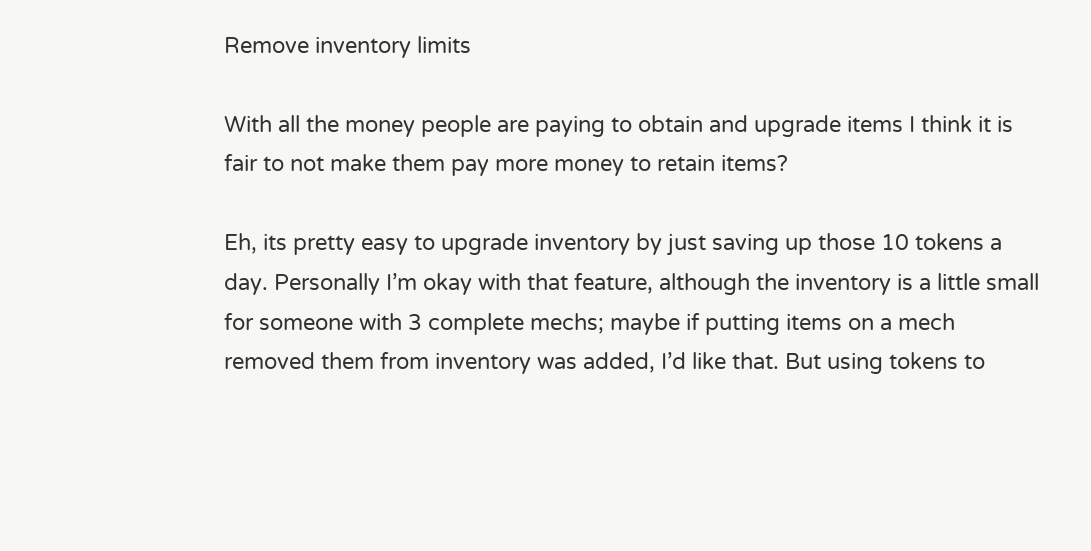Remove inventory limits

With all the money people are paying to obtain and upgrade items I think it is fair to not make them pay more money to retain items?

Eh, its pretty easy to upgrade inventory by just saving up those 10 tokens a day. Personally I’m okay with that feature, although the inventory is a little small for someone with 3 complete mechs; maybe if putting items on a mech removed them from inventory was added, I’d like that. But using tokens to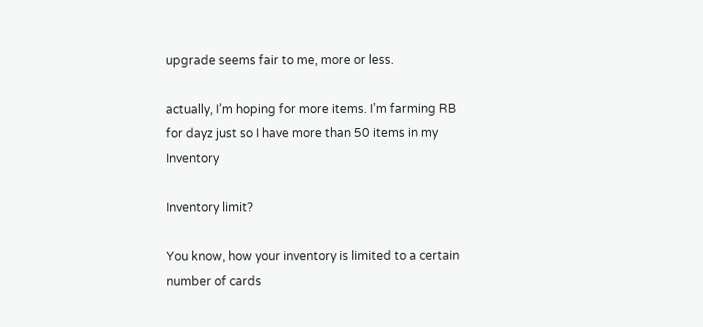upgrade seems fair to me, more or less.

actually, I’m hoping for more items. I’m farming RB for dayz just so I have more than 50 items in my Inventory

Inventory limit?

You know, how your inventory is limited to a certain number of cards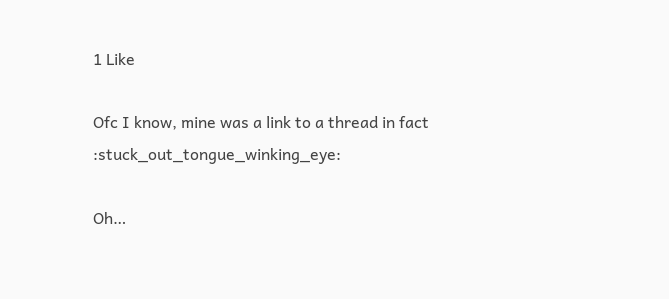1 Like

Ofc I know, mine was a link to a thread in fact :stuck_out_tongue_winking_eye:

Oh…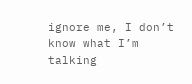ignore me, I don’t know what I’m talking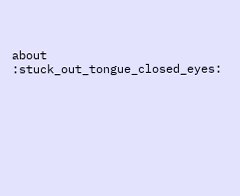about :stuck_out_tongue_closed_eyes: